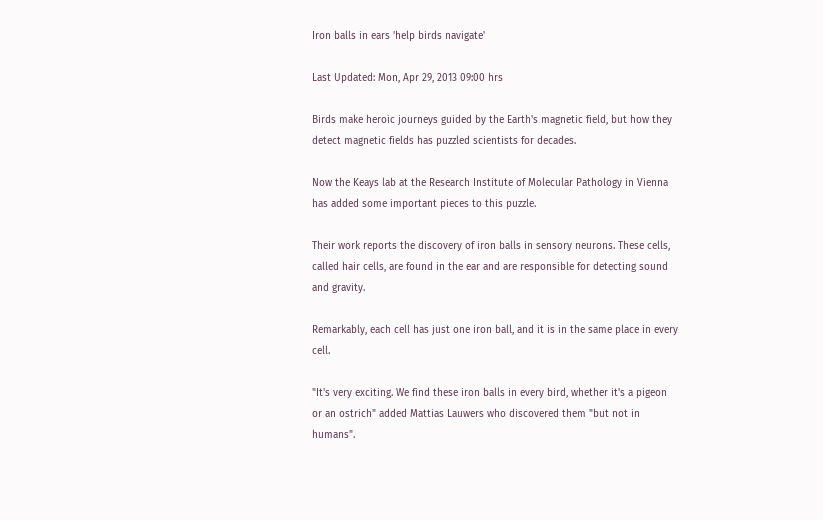Iron balls in ears 'help birds navigate'

Last Updated: Mon, Apr 29, 2013 09:00 hrs

Birds make heroic journeys guided by the Earth's magnetic field, but how they detect magnetic fields has puzzled scientists for decades.

Now the Keays lab at the Research Institute of Molecular Pathology in Vienna has added some important pieces to this puzzle.

Their work reports the discovery of iron balls in sensory neurons. These cells, called hair cells, are found in the ear and are responsible for detecting sound and gravity.

Remarkably, each cell has just one iron ball, and it is in the same place in every cell.

"It's very exciting. We find these iron balls in every bird, whether it's a pigeon or an ostrich" added Mattias Lauwers who discovered them "but not in humans".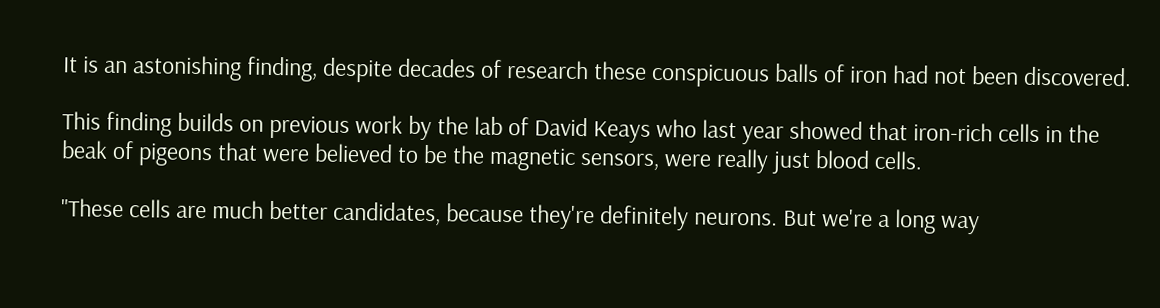It is an astonishing finding, despite decades of research these conspicuous balls of iron had not been discovered.

This finding builds on previous work by the lab of David Keays who last year showed that iron-rich cells in the beak of pigeons that were believed to be the magnetic sensors, were really just blood cells.

"These cells are much better candidates, because they're definitely neurons. But we're a long way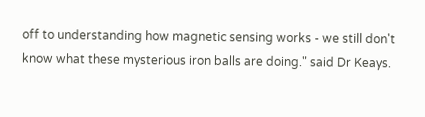off to understanding how magnetic sensing works - we still don't know what these mysterious iron balls are doing." said Dr Keays.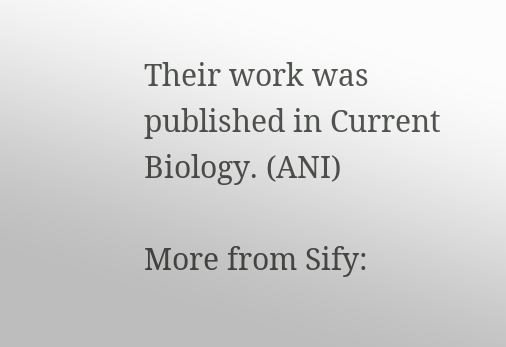Their work was published in Current Biology. (ANI)

More from Sify: